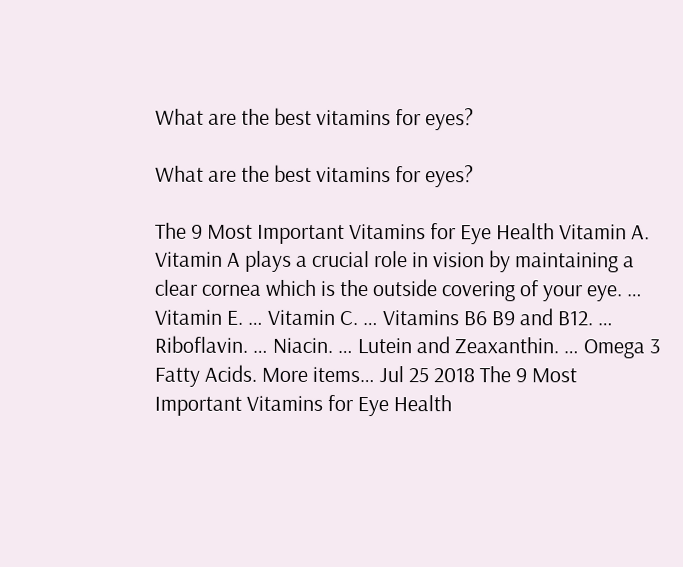What are the best vitamins for eyes?

What are the best vitamins for eyes?

The 9 Most Important Vitamins for Eye Health Vitamin A. Vitamin A plays a crucial role in vision by maintaining a clear cornea which is the outside covering of your eye. … Vitamin E. … Vitamin C. … Vitamins B6 B9 and B12. … Riboflavin. … Niacin. … Lutein and Zeaxanthin. … Omega 3 Fatty Acids. More items… Jul 25 2018 The 9 Most Important Vitamins for Eye Health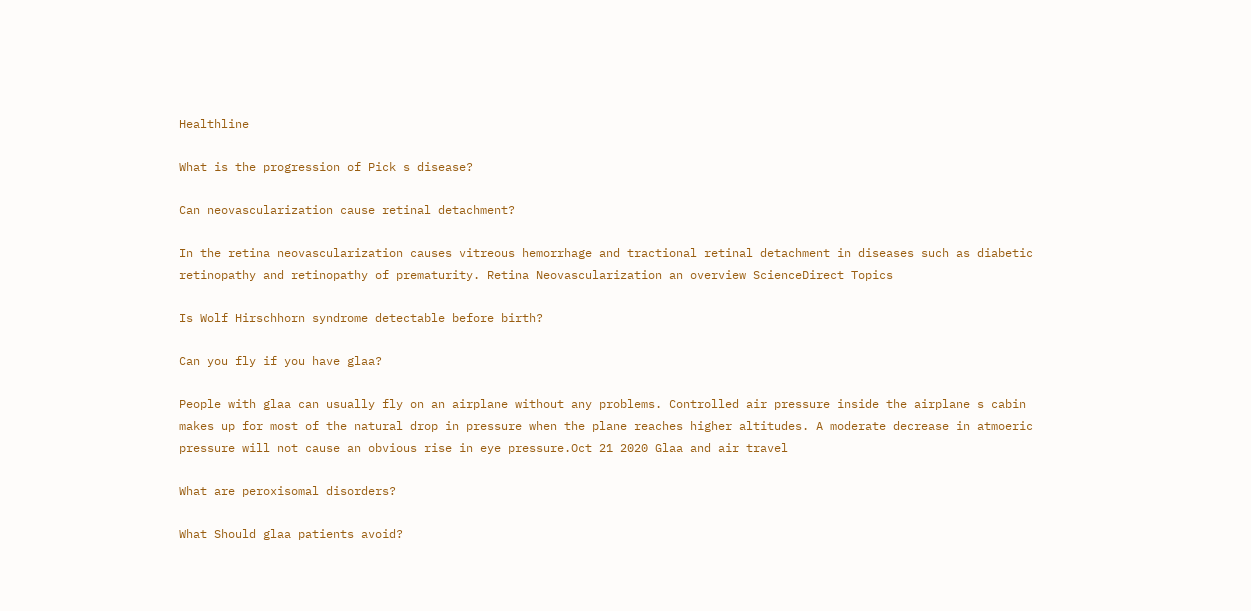Healthline

What is the progression of Pick s disease?

Can neovascularization cause retinal detachment?

In the retina neovascularization causes vitreous hemorrhage and tractional retinal detachment in diseases such as diabetic retinopathy and retinopathy of prematurity. Retina Neovascularization an overview ScienceDirect Topics

Is Wolf Hirschhorn syndrome detectable before birth?

Can you fly if you have glaa?

People with glaa can usually fly on an airplane without any problems. Controlled air pressure inside the airplane s cabin makes up for most of the natural drop in pressure when the plane reaches higher altitudes. A moderate decrease in atmoeric pressure will not cause an obvious rise in eye pressure.Oct 21 2020 Glaa and air travel

What are peroxisomal disorders?

What Should glaa patients avoid?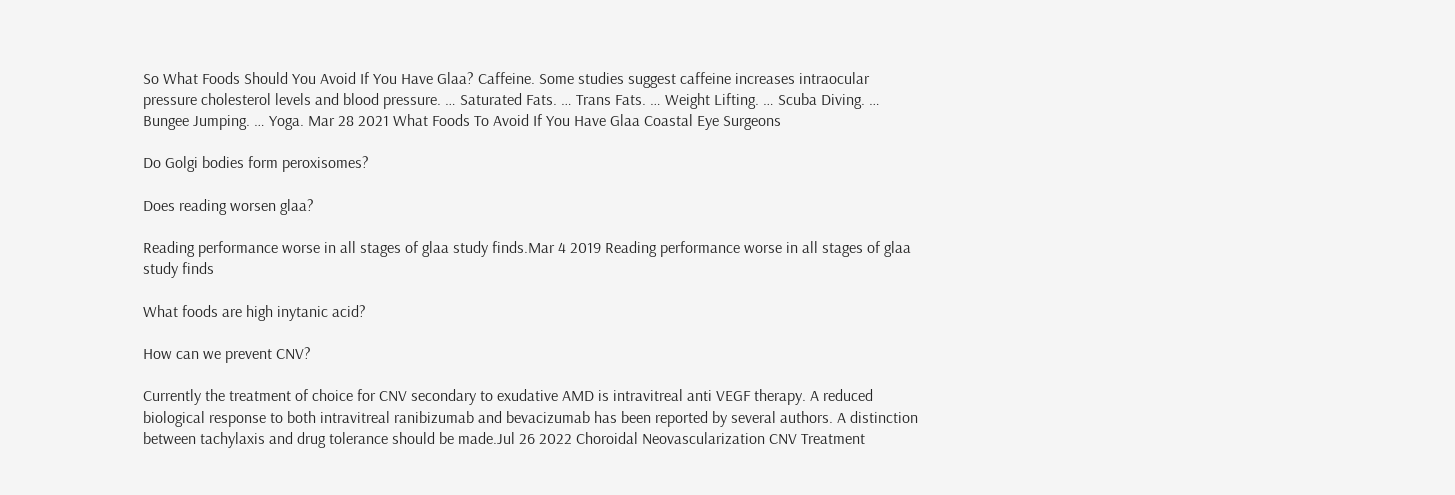So What Foods Should You Avoid If You Have Glaa? Caffeine. Some studies suggest caffeine increases intraocular pressure cholesterol levels and blood pressure. … Saturated Fats. … Trans Fats. … Weight Lifting. … Scuba Diving. … Bungee Jumping. … Yoga. Mar 28 2021 What Foods To Avoid If You Have Glaa Coastal Eye Surgeons

Do Golgi bodies form peroxisomes?

Does reading worsen glaa?

Reading performance worse in all stages of glaa study finds.Mar 4 2019 Reading performance worse in all stages of glaa study finds

What foods are high inytanic acid?

How can we prevent CNV?

Currently the treatment of choice for CNV secondary to exudative AMD is intravitreal anti VEGF therapy. A reduced biological response to both intravitreal ranibizumab and bevacizumab has been reported by several authors. A distinction between tachylaxis and drug tolerance should be made.Jul 26 2022 Choroidal Neovascularization CNV Treatment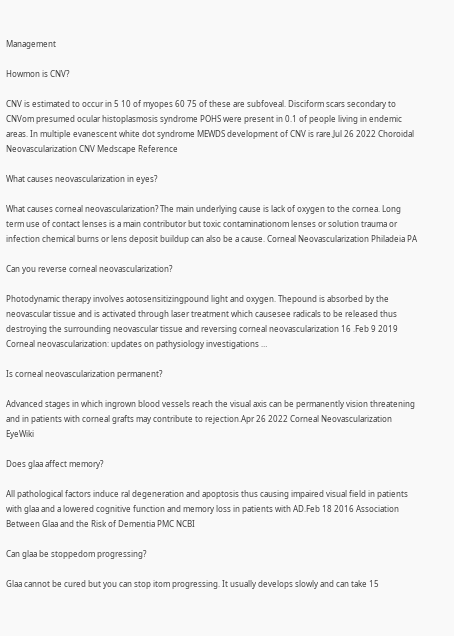Management

Howmon is CNV?

CNV is estimated to occur in 5 10 of myopes 60 75 of these are subfoveal. Disciform scars secondary to CNVom presumed ocular histoplasmosis syndrome POHS were present in 0.1 of people living in endemic areas. In multiple evanescent white dot syndrome MEWDS development of CNV is rare.Jul 26 2022 Choroidal Neovascularization CNV Medscape Reference

What causes neovascularization in eyes?

What causes corneal neovascularization? The main underlying cause is lack of oxygen to the cornea. Long term use of contact lenses is a main contributor but toxic contaminationom lenses or solution trauma or infection chemical burns or lens deposit buildup can also be a cause. Corneal Neovascularization Philadeia PA

Can you reverse corneal neovascularization?

Photodynamic therapy involves aotosensitizingpound light and oxygen. Thepound is absorbed by the neovascular tissue and is activated through laser treatment which causesee radicals to be released thus destroying the surrounding neovascular tissue and reversing corneal neovascularization 16 .Feb 9 2019 Corneal neovascularization: updates on pathysiology investigations …

Is corneal neovascularization permanent?

Advanced stages in which ingrown blood vessels reach the visual axis can be permanently vision threatening and in patients with corneal grafts may contribute to rejection.Apr 26 2022 Corneal Neovascularization EyeWiki

Does glaa affect memory?

All pathological factors induce ral degeneration and apoptosis thus causing impaired visual field in patients with glaa and a lowered cognitive function and memory loss in patients with AD.Feb 18 2016 Association Between Glaa and the Risk of Dementia PMC NCBI

Can glaa be stoppedom progressing?

Glaa cannot be cured but you can stop itom progressing. It usually develops slowly and can take 15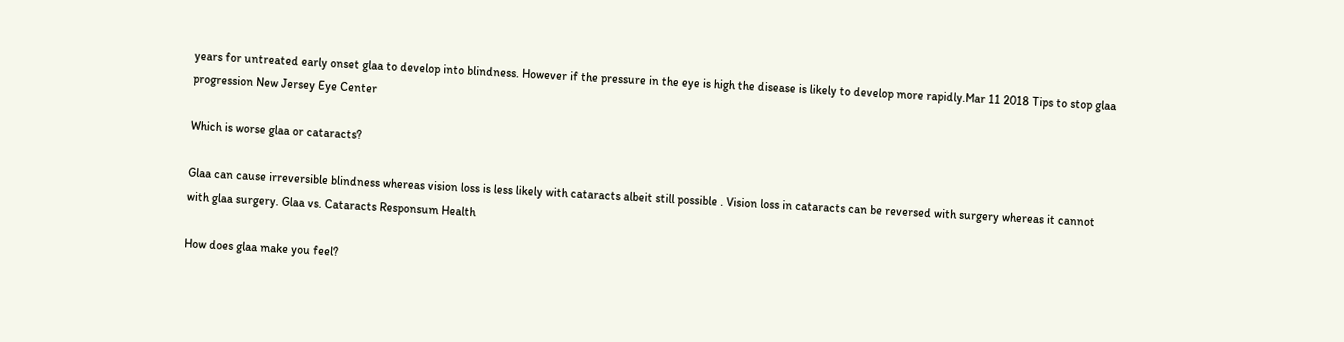years for untreated early onset glaa to develop into blindness. However if the pressure in the eye is high the disease is likely to develop more rapidly.Mar 11 2018 Tips to stop glaa progression New Jersey Eye Center

Which is worse glaa or cataracts?

Glaa can cause irreversible blindness whereas vision loss is less likely with cataracts albeit still possible . Vision loss in cataracts can be reversed with surgery whereas it cannot with glaa surgery. Glaa vs. Cataracts Responsum Health

How does glaa make you feel?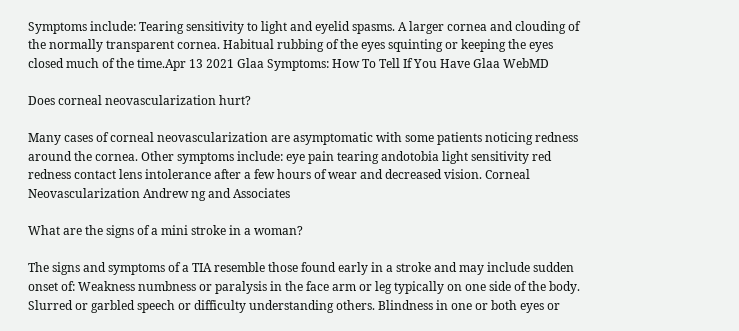Symptoms include: Tearing sensitivity to light and eyelid spasms. A larger cornea and clouding of the normally transparent cornea. Habitual rubbing of the eyes squinting or keeping the eyes closed much of the time.Apr 13 2021 Glaa Symptoms: How To Tell If You Have Glaa WebMD

Does corneal neovascularization hurt?

Many cases of corneal neovascularization are asymptomatic with some patients noticing redness around the cornea. Other symptoms include: eye pain tearing andotobia light sensitivity red redness contact lens intolerance after a few hours of wear and decreased vision. Corneal Neovascularization Andrew ng and Associates

What are the signs of a mini stroke in a woman?

The signs and symptoms of a TIA resemble those found early in a stroke and may include sudden onset of: Weakness numbness or paralysis in the face arm or leg typically on one side of the body. Slurred or garbled speech or difficulty understanding others. Blindness in one or both eyes or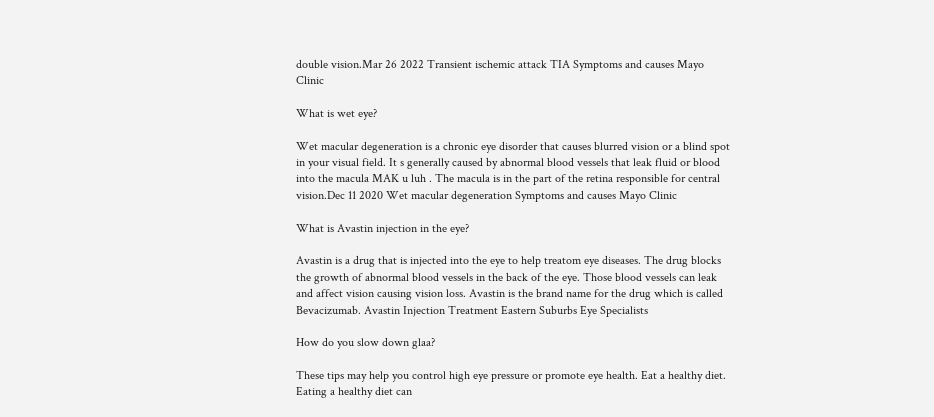double vision.Mar 26 2022 Transient ischemic attack TIA Symptoms and causes Mayo Clinic

What is wet eye?

Wet macular degeneration is a chronic eye disorder that causes blurred vision or a blind spot in your visual field. It s generally caused by abnormal blood vessels that leak fluid or blood into the macula MAK u luh . The macula is in the part of the retina responsible for central vision.Dec 11 2020 Wet macular degeneration Symptoms and causes Mayo Clinic

What is Avastin injection in the eye?

Avastin is a drug that is injected into the eye to help treatom eye diseases. The drug blocks the growth of abnormal blood vessels in the back of the eye. Those blood vessels can leak and affect vision causing vision loss. Avastin is the brand name for the drug which is called Bevacizumab. Avastin Injection Treatment Eastern Suburbs Eye Specialists

How do you slow down glaa?

These tips may help you control high eye pressure or promote eye health. Eat a healthy diet. Eating a healthy diet can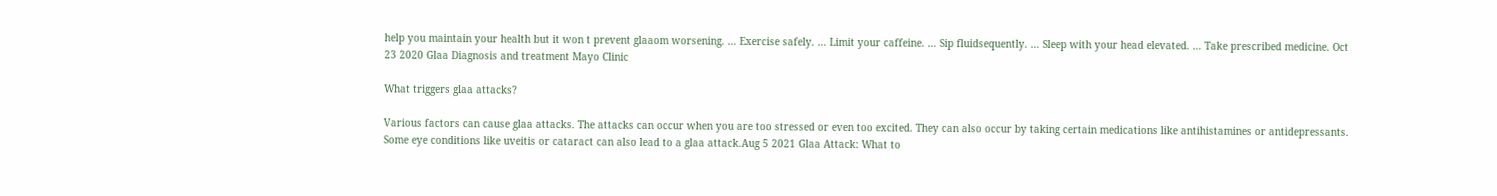help you maintain your health but it won t prevent glaaom worsening. … Exercise safely. … Limit your caffeine. … Sip fluidsequently. … Sleep with your head elevated. … Take prescribed medicine. Oct 23 2020 Glaa Diagnosis and treatment Mayo Clinic

What triggers glaa attacks?

Various factors can cause glaa attacks. The attacks can occur when you are too stressed or even too excited. They can also occur by taking certain medications like antihistamines or antidepressants. Some eye conditions like uveitis or cataract can also lead to a glaa attack.Aug 5 2021 Glaa Attack: What to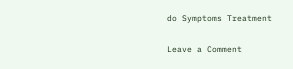do Symptoms Treatment

Leave a Comment